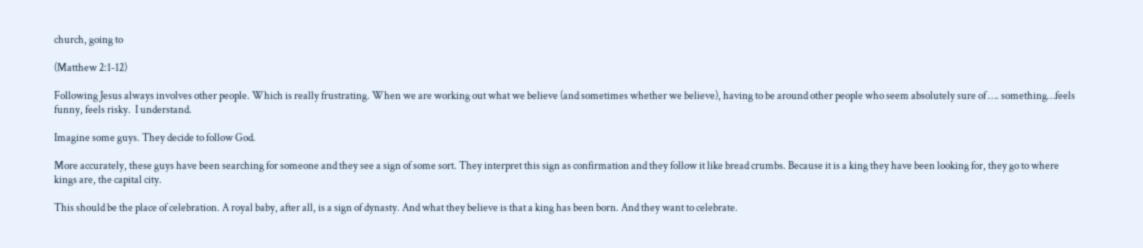church, going to

(Matthew 2:1-12)

Following Jesus always involves other people. Which is really frustrating. When we are working out what we believe (and sometimes whether we believe), having to be around other people who seem absolutely sure of …. something…feels funny, feels risky.  I understand.

Imagine some guys. They decide to follow God.

More accurately, these guys have been searching for someone and they see a sign of some sort. They interpret this sign as confirmation and they follow it like bread crumbs. Because it is a king they have been looking for, they go to where kings are, the capital city.

This should be the place of celebration. A royal baby, after all, is a sign of dynasty. And what they believe is that a king has been born. And they want to celebrate.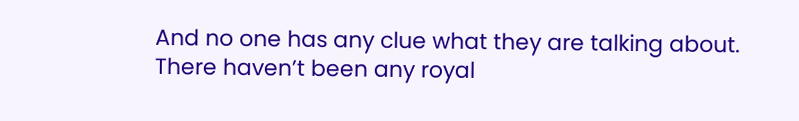And no one has any clue what they are talking about. There haven’t been any royal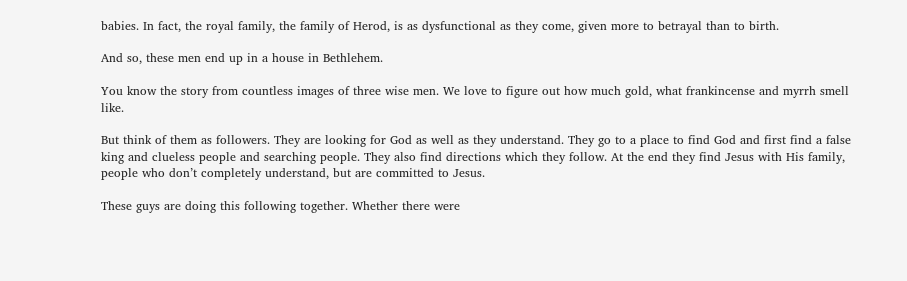babies. In fact, the royal family, the family of Herod, is as dysfunctional as they come, given more to betrayal than to birth.

And so, these men end up in a house in Bethlehem.

You know the story from countless images of three wise men. We love to figure out how much gold, what frankincense and myrrh smell like.

But think of them as followers. They are looking for God as well as they understand. They go to a place to find God and first find a false king and clueless people and searching people. They also find directions which they follow. At the end they find Jesus with His family, people who don’t completely understand, but are committed to Jesus.

These guys are doing this following together. Whether there were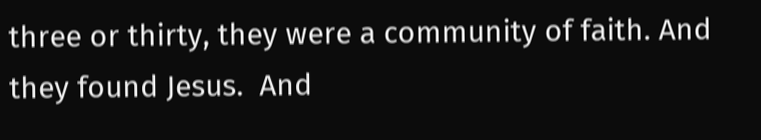three or thirty, they were a community of faith. And they found Jesus.  And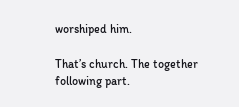worshiped him.

That’s church. The together following part.